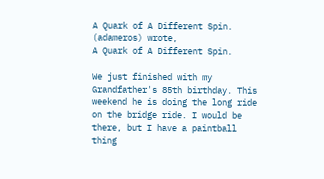A Quark of A Different Spin. (adameros) wrote,
A Quark of A Different Spin.

We just finished with my Grandfather's 85th birthday. This weekend he is doing the long ride on the bridge ride. I would be there, but I have a paintball thing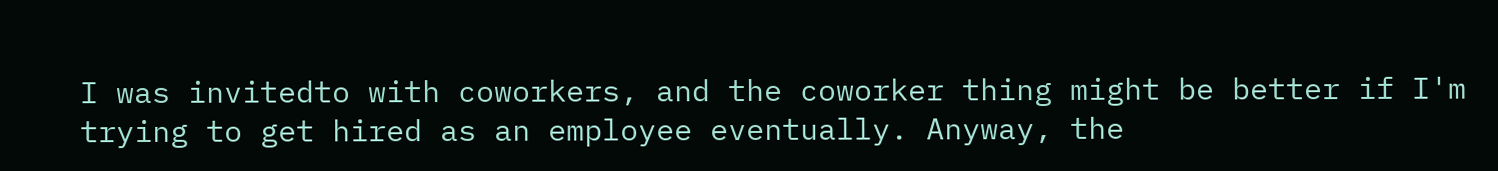I was invitedto with coworkers, and the coworker thing might be better if I'm trying to get hired as an employee eventually. Anyway, the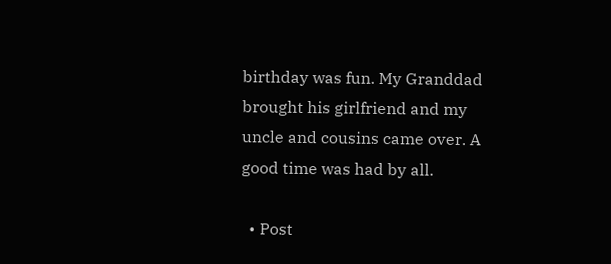birthday was fun. My Granddad brought his girlfriend and my uncle and cousins came over. A good time was had by all.

  • Post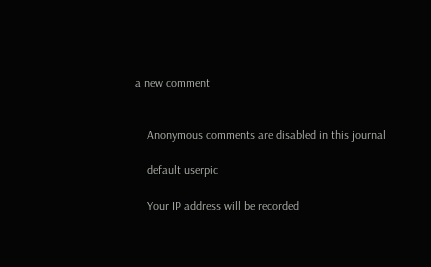a new comment


    Anonymous comments are disabled in this journal

    default userpic

    Your IP address will be recorded